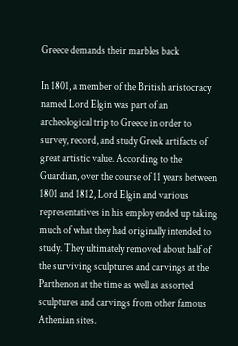Greece demands their marbles back

In 1801, a member of the British aristocracy named Lord Elgin was part of an archeological trip to Greece in order to survey, record, and study Greek artifacts of great artistic value. According to the Guardian, over the course of 11 years between 1801 and 1812, Lord Elgin and various representatives in his employ ended up taking much of what they had originally intended to study. They ultimately removed about half of the surviving sculptures and carvings at the Parthenon at the time as well as assorted sculptures and carvings from other famous Athenian sites.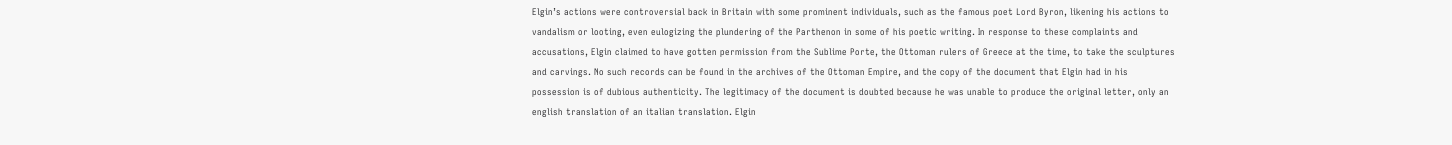Elgin’s actions were controversial back in Britain with some prominent individuals, such as the famous poet Lord Byron, likening his actions to vandalism or looting, even eulogizing the plundering of the Parthenon in some of his poetic writing. In response to these complaints and accusations, Elgin claimed to have gotten permission from the Sublime Porte, the Ottoman rulers of Greece at the time, to take the sculptures and carvings. No such records can be found in the archives of the Ottoman Empire, and the copy of the document that Elgin had in his possession is of dubious authenticity. The legitimacy of the document is doubted because he was unable to produce the original letter, only an english translation of an italian translation. Elgin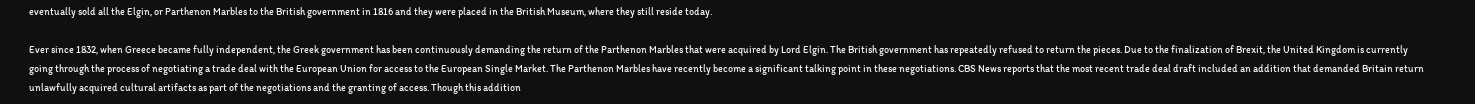eventually sold all the Elgin, or Parthenon Marbles to the British government in 1816 and they were placed in the British Museum, where they still reside today.

Ever since 1832, when Greece became fully independent, the Greek government has been continuously demanding the return of the Parthenon Marbles that were acquired by Lord Elgin. The British government has repeatedly refused to return the pieces. Due to the finalization of Brexit, the United Kingdom is currently going through the process of negotiating a trade deal with the European Union for access to the European Single Market. The Parthenon Marbles have recently become a significant talking point in these negotiations. CBS News reports that the most recent trade deal draft included an addition that demanded Britain return unlawfully acquired cultural artifacts as part of the negotiations and the granting of access. Though this addition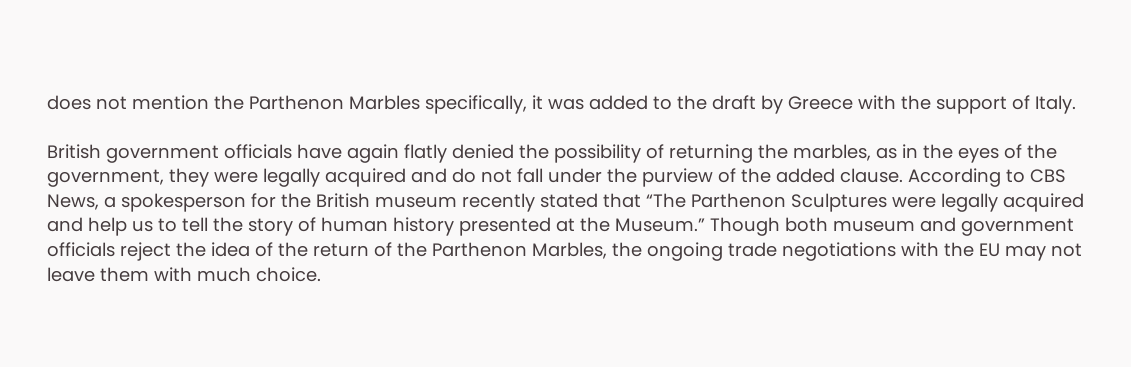does not mention the Parthenon Marbles specifically, it was added to the draft by Greece with the support of Italy.

British government officials have again flatly denied the possibility of returning the marbles, as in the eyes of the government, they were legally acquired and do not fall under the purview of the added clause. According to CBS News, a spokesperson for the British museum recently stated that “The Parthenon Sculptures were legally acquired and help us to tell the story of human history presented at the Museum.” Though both museum and government officials reject the idea of the return of the Parthenon Marbles, the ongoing trade negotiations with the EU may not leave them with much choice.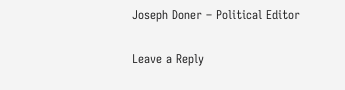Joseph Doner – Political Editor

Leave a Reply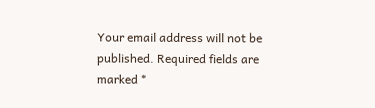Your email address will not be published. Required fields are marked *